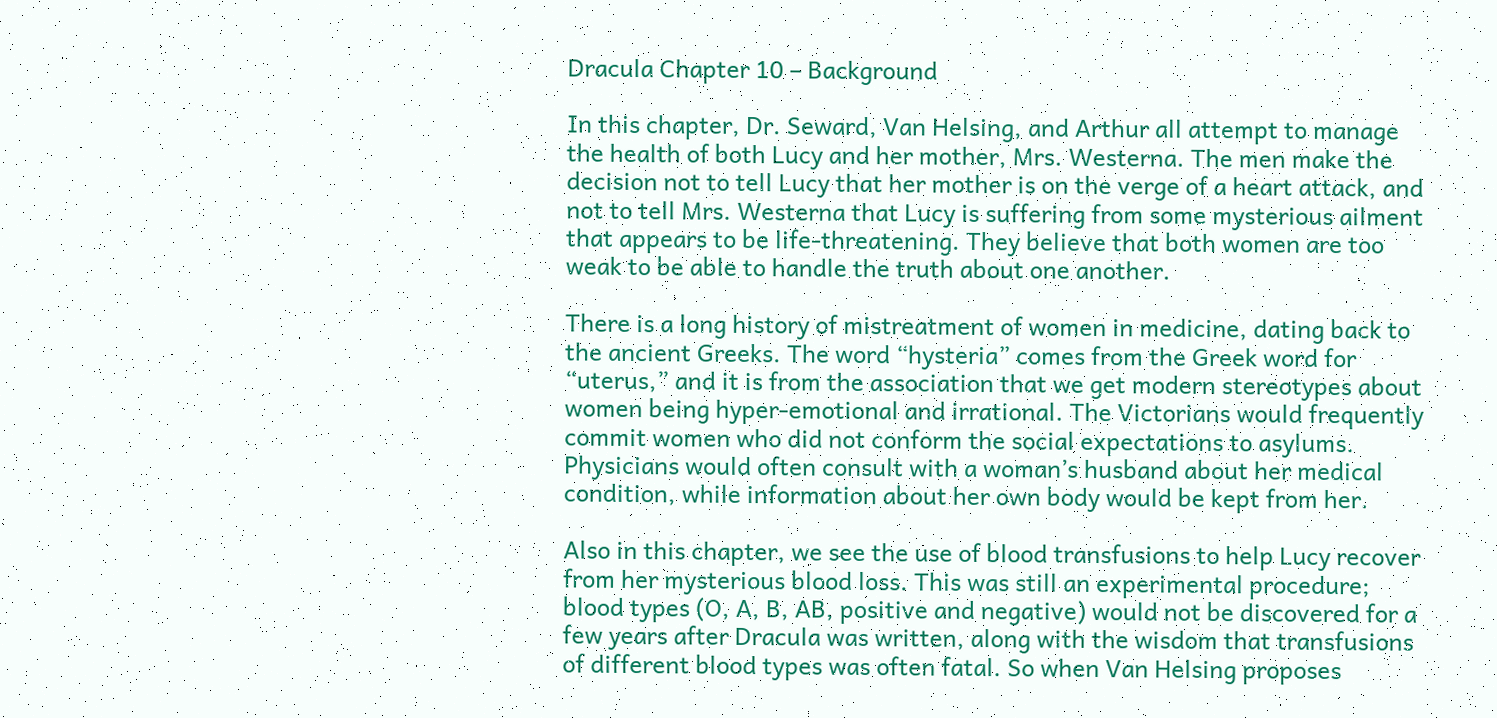Dracula Chapter 10 – Background

In this chapter, Dr. Seward, Van Helsing, and Arthur all attempt to manage the health of both Lucy and her mother, Mrs. Westerna. The men make the decision not to tell Lucy that her mother is on the verge of a heart attack, and not to tell Mrs. Westerna that Lucy is suffering from some mysterious ailment that appears to be life-threatening. They believe that both women are too weak to be able to handle the truth about one another.

There is a long history of mistreatment of women in medicine, dating back to the ancient Greeks. The word “hysteria” comes from the Greek word for “uterus,” and it is from the association that we get modern stereotypes about women being hyper-emotional and irrational. The Victorians would frequently commit women who did not conform the social expectations to asylums. Physicians would often consult with a woman’s husband about her medical condition, while information about her own body would be kept from her.

Also in this chapter, we see the use of blood transfusions to help Lucy recover from her mysterious blood loss. This was still an experimental procedure; blood types (O, A, B, AB, positive and negative) would not be discovered for a few years after Dracula was written, along with the wisdom that transfusions of different blood types was often fatal. So when Van Helsing proposes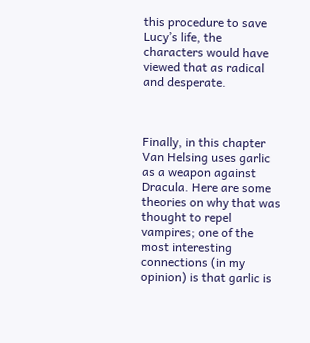this procedure to save Lucy’s life, the characters would have viewed that as radical and desperate.



Finally, in this chapter Van Helsing uses garlic as a weapon against Dracula. Here are some theories on why that was thought to repel vampires; one of the most interesting connections (in my opinion) is that garlic is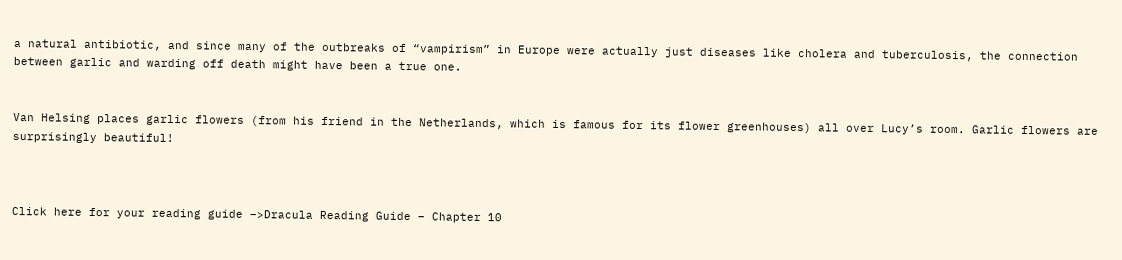a natural antibiotic, and since many of the outbreaks of “vampirism” in Europe were actually just diseases like cholera and tuberculosis, the connection between garlic and warding off death might have been a true one.


Van Helsing places garlic flowers (from his friend in the Netherlands, which is famous for its flower greenhouses) all over Lucy’s room. Garlic flowers are surprisingly beautiful!



Click here for your reading guide –>Dracula Reading Guide – Chapter 10